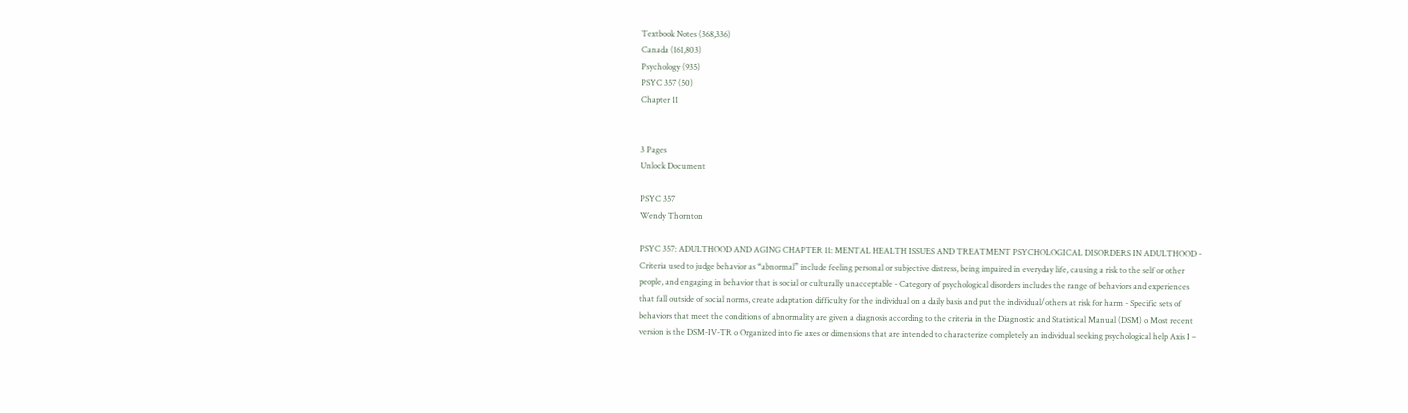Textbook Notes (368,336)
Canada (161,803)
Psychology (935)
PSYC 357 (50)
Chapter 11


3 Pages
Unlock Document

PSYC 357
Wendy Thornton

PSYC 357: ADULTHOOD AND AGING CHAPTER 11: MENTAL HEALTH ISSUES AND TREATMENT PSYCHOLOGICAL DISORDERS IN ADULTHOOD - Criteria used to judge behavior as “abnormal” include feeling personal or subjective distress, being impaired in everyday life, causing a risk to the self or other people, and engaging in behavior that is social or culturally unacceptable - Category of psychological disorders includes the range of behaviors and experiences that fall outside of social norms, create adaptation difficulty for the individual on a daily basis and put the individual/others at risk for harm - Specific sets of behaviors that meet the conditions of abnormality are given a diagnosis according to the criteria in the Diagnostic and Statistical Manual (DSM) o Most recent version is the DSM-IV-TR o Organized into fie axes or dimensions that are intended to characterize completely an individual seeking psychological help Axis I –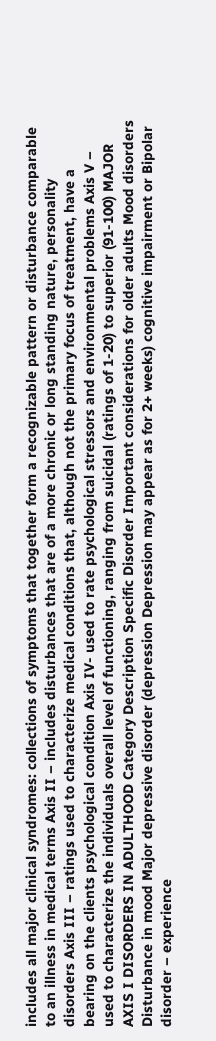includes all major clinical syndromes: collections of symptoms that together form a recognizable pattern or disturbance comparable to an illness in medical terms Axis II – includes disturbances that are of a more chronic or long standing nature, personality disorders Axis III – ratings used to characterize medical conditions that, although not the primary focus of treatment, have a bearing on the clients psychological condition Axis IV- used to rate psychological stressors and environmental problems Axis V – used to characterize the individuals overall level of functioning, ranging from suicidal (ratings of 1-20) to superior (91-100) MAJOR AXIS I DISORDERS IN ADULTHOOD Category Description Specific Disorder Important considerations for older adults Mood disorders Disturbance in mood Major depressive disorder (depression Depression may appear as for 2+ weeks) cognitive impairment or Bipolar disorder – experience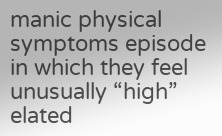manic physical symptoms episode in which they feel unusually “high” elated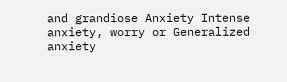and grandiose Anxiety Intense anxiety, worry or Generalized anxiety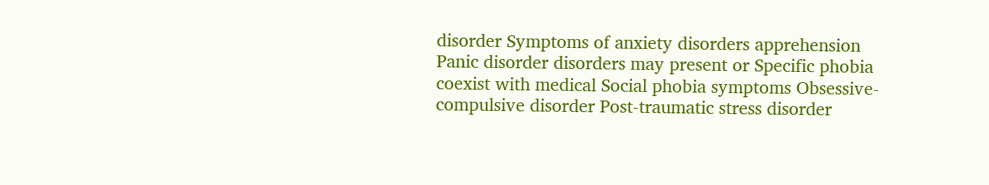disorder Symptoms of anxiety disorders apprehension Panic disorder disorders may present or Specific phobia coexist with medical Social phobia symptoms Obsessive-compulsive disorder Post-traumatic stress disorder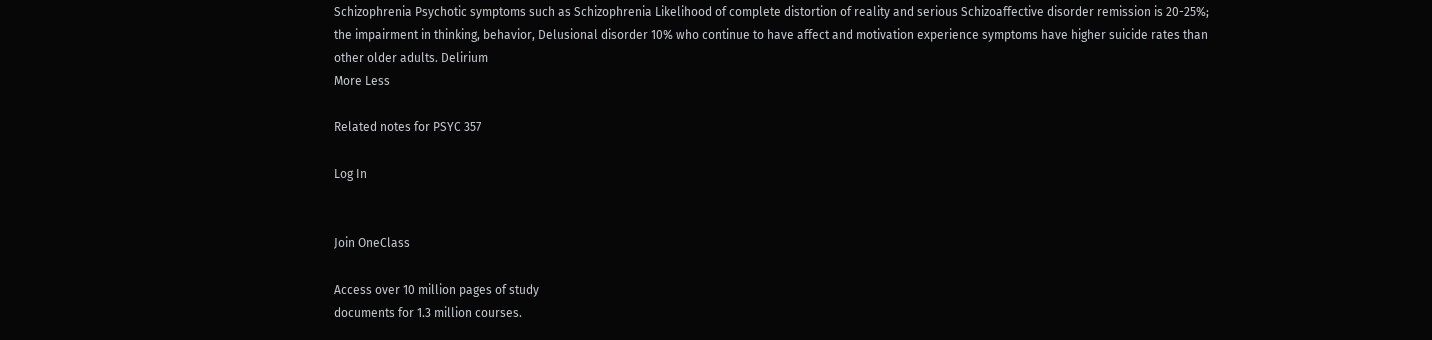Schizophrenia Psychotic symptoms such as Schizophrenia Likelihood of complete distortion of reality and serious Schizoaffective disorder remission is 20-25%; the impairment in thinking, behavior, Delusional disorder 10% who continue to have affect and motivation experience symptoms have higher suicide rates than other older adults. Delirium
More Less

Related notes for PSYC 357

Log In


Join OneClass

Access over 10 million pages of study
documents for 1.3 million courses.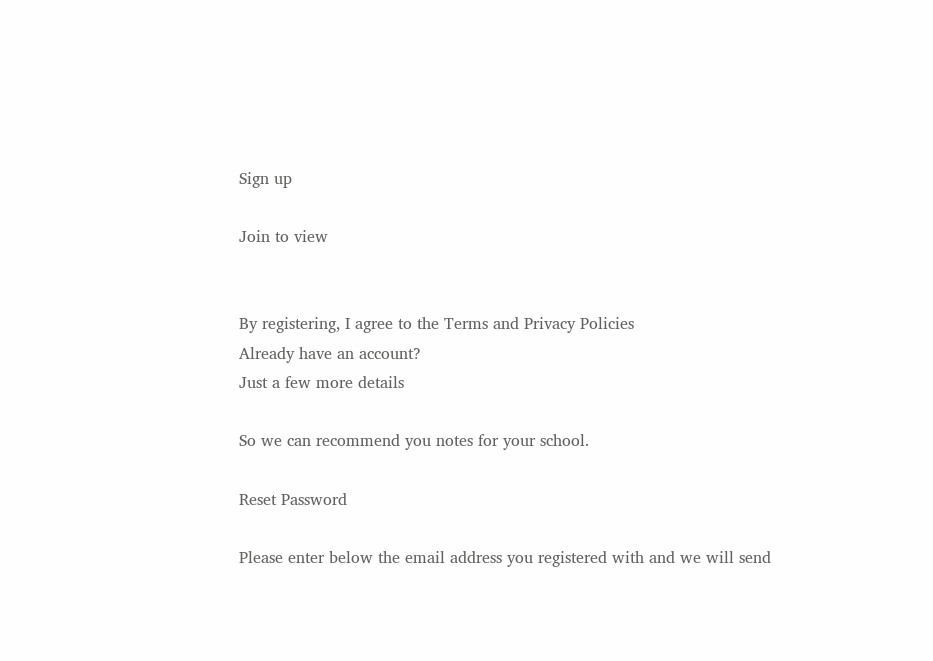Sign up

Join to view


By registering, I agree to the Terms and Privacy Policies
Already have an account?
Just a few more details

So we can recommend you notes for your school.

Reset Password

Please enter below the email address you registered with and we will send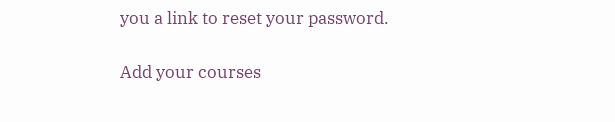you a link to reset your password.

Add your courses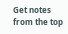Get notes from the top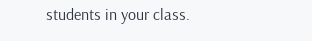students in your class.